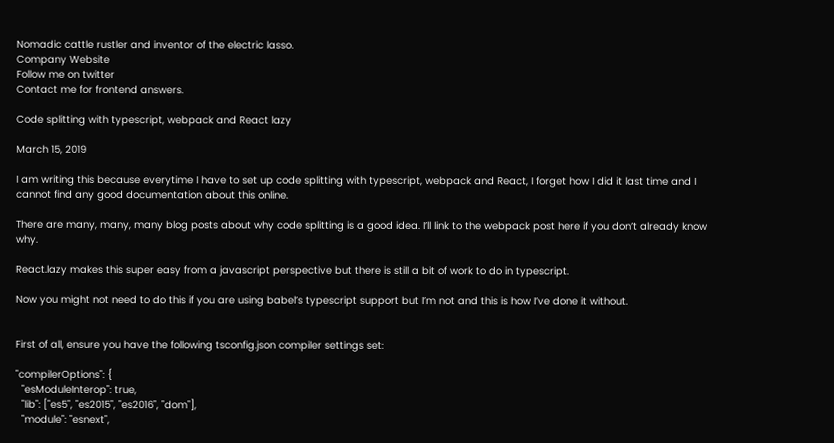Nomadic cattle rustler and inventor of the electric lasso.
Company Website
Follow me on twitter
Contact me for frontend answers.

Code splitting with typescript, webpack and React lazy

March 15, 2019

I am writing this because everytime I have to set up code splitting with typescript, webpack and React, I forget how I did it last time and I cannot find any good documentation about this online.

There are many, many, many blog posts about why code splitting is a good idea. I’ll link to the webpack post here if you don’t already know why.

React.lazy makes this super easy from a javascript perspective but there is still a bit of work to do in typescript.

Now you might not need to do this if you are using babel’s typescript support but I’m not and this is how I’ve done it without.


First of all, ensure you have the following tsconfig.json compiler settings set:

"compilerOptions": {
  "esModuleInterop": true,
  "lib": ["es5", "es2015", "es2016", "dom"],
  "module": "esnext",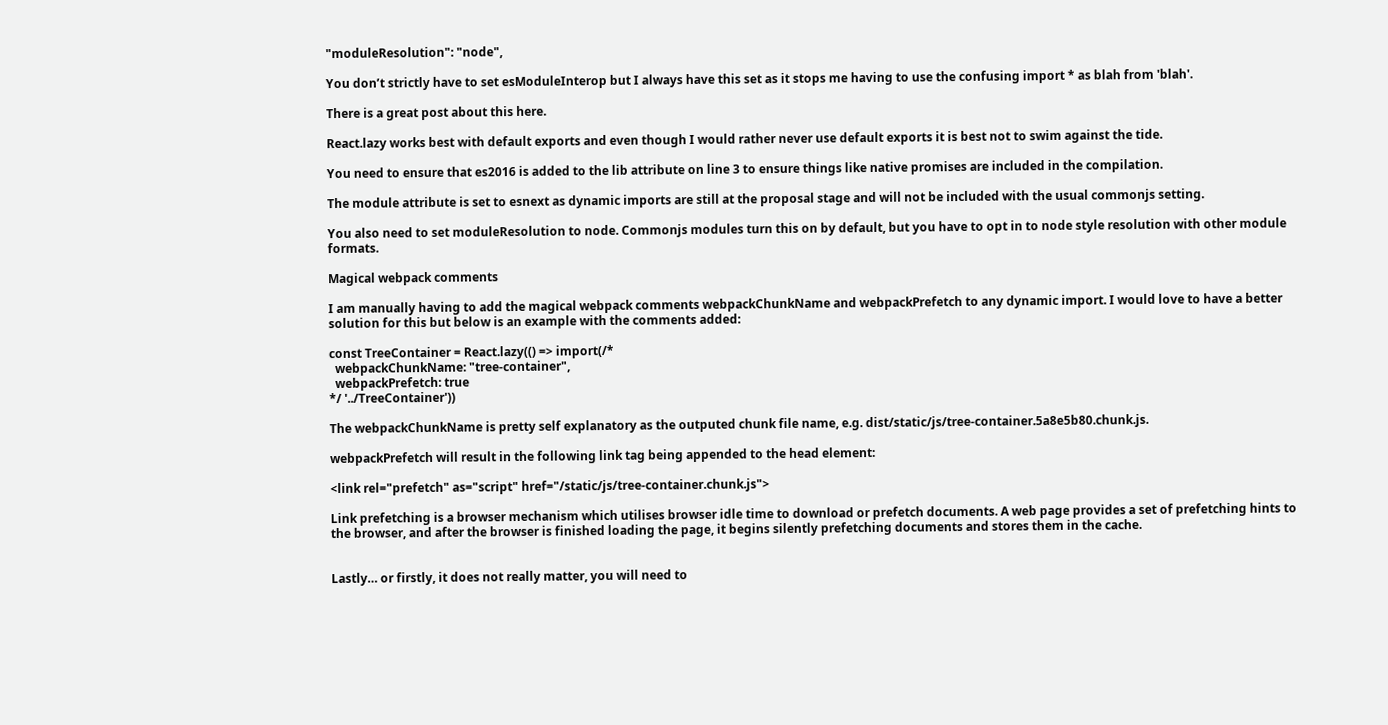"moduleResolution": "node",

You don’t strictly have to set esModuleInterop but I always have this set as it stops me having to use the confusing import * as blah from 'blah'.

There is a great post about this here.

React.lazy works best with default exports and even though I would rather never use default exports it is best not to swim against the tide.

You need to ensure that es2016 is added to the lib attribute on line 3 to ensure things like native promises are included in the compilation.

The module attribute is set to esnext as dynamic imports are still at the proposal stage and will not be included with the usual commonjs setting.

You also need to set moduleResolution to node. Commonjs modules turn this on by default, but you have to opt in to node style resolution with other module formats.

Magical webpack comments

I am manually having to add the magical webpack comments webpackChunkName and webpackPrefetch to any dynamic import. I would love to have a better solution for this but below is an example with the comments added:

const TreeContainer = React.lazy(() => import(/*
  webpackChunkName: "tree-container",
  webpackPrefetch: true
*/ '../TreeContainer'))

The webpackChunkName is pretty self explanatory as the outputed chunk file name, e.g. dist/static/js/tree-container.5a8e5b80.chunk.js.

webpackPrefetch will result in the following link tag being appended to the head element:

<link rel="prefetch" as="script" href="/static/js/tree-container.chunk.js">

Link prefetching is a browser mechanism which utilises browser idle time to download or prefetch documents. A web page provides a set of prefetching hints to the browser, and after the browser is finished loading the page, it begins silently prefetching documents and stores them in the cache.


Lastly… or firstly, it does not really matter, you will need to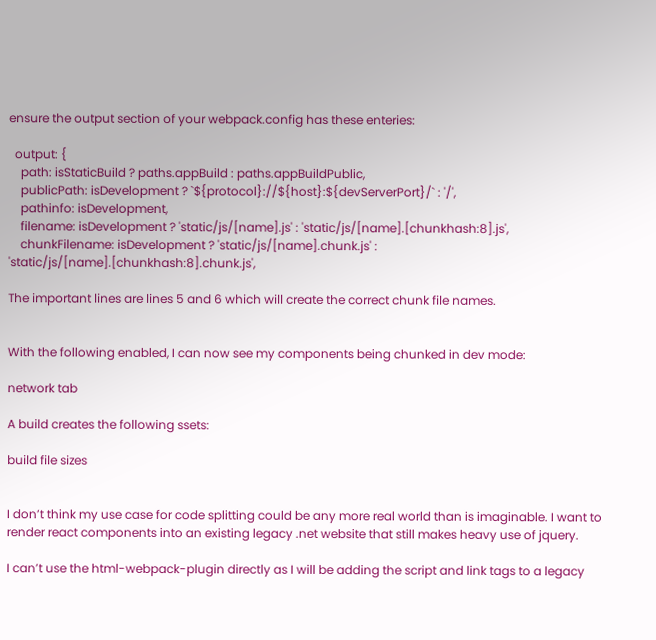ensure the output section of your webpack.config has these enteries:

  output: {
    path: isStaticBuild ? paths.appBuild : paths.appBuildPublic,
    publicPath: isDevelopment ? `${protocol}://${host}:${devServerPort}/` : '/',
    pathinfo: isDevelopment,
    filename: isDevelopment ? 'static/js/[name].js' : 'static/js/[name].[chunkhash:8].js',
    chunkFilename: isDevelopment ? 'static/js/[name].chunk.js' : 'static/js/[name].[chunkhash:8].chunk.js',

The important lines are lines 5 and 6 which will create the correct chunk file names.


With the following enabled, I can now see my components being chunked in dev mode:

network tab

A build creates the following ssets:

build file sizes


I don’t think my use case for code splitting could be any more real world than is imaginable. I want to render react components into an existing legacy .net website that still makes heavy use of jquery.

I can’t use the html-webpack-plugin directly as I will be adding the script and link tags to a legacy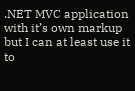.NET MVC application with it’s own markup but I can at least use it to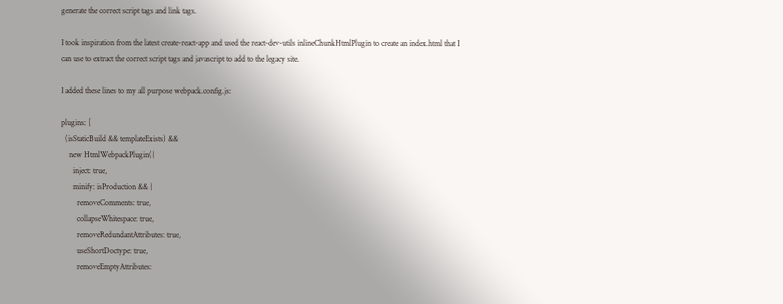generate the correct script tags and link tags.

I took inspiration from the latest create-react-app and used the react-dev-utils inlineChunkHtmlPlugin to create an index.html that I can use to extract the correct script tags and javascript to add to the legacy site.

I added these lines to my all purpose webpack.config.js:

plugins: [
  (isStaticBuild && templateExists) &&
    new HtmlWebpackPlugin({
      inject: true,
      minify: isProduction && {
        removeComments: true,
        collapseWhitespace: true,
        removeRedundantAttributes: true,
        useShortDoctype: true,
        removeEmptyAttributes: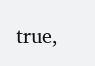true,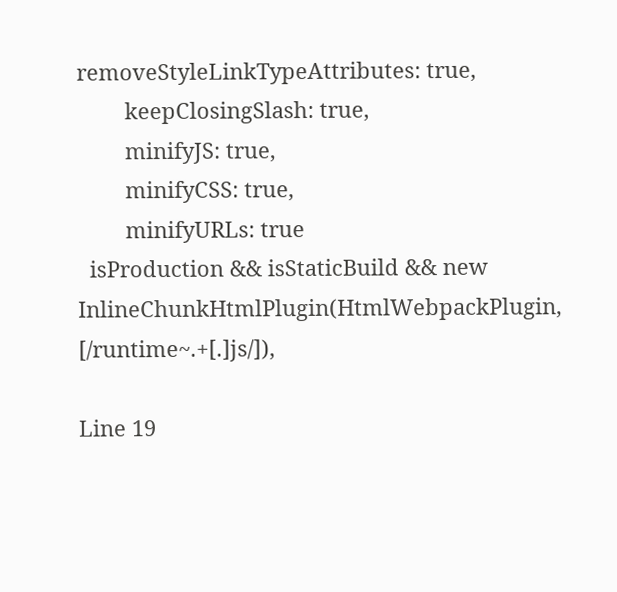removeStyleLinkTypeAttributes: true,
        keepClosingSlash: true,
        minifyJS: true,
        minifyCSS: true,
        minifyURLs: true
  isProduction && isStaticBuild && new InlineChunkHtmlPlugin(HtmlWebpackPlugin, [/runtime~.+[.]js/]),

Line 19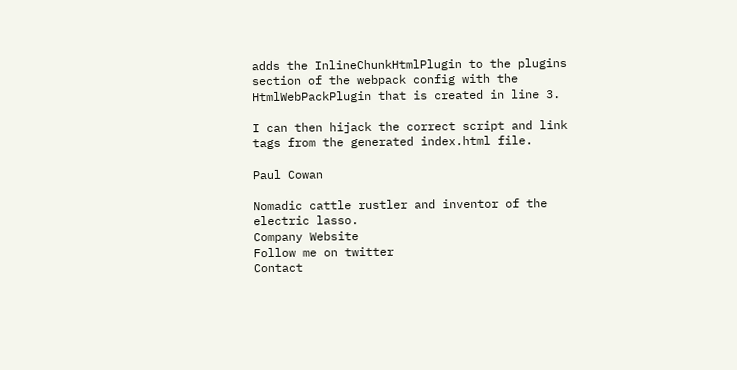adds the InlineChunkHtmlPlugin to the plugins section of the webpack config with the HtmlWebPackPlugin that is created in line 3.

I can then hijack the correct script and link tags from the generated index.html file.

Paul Cowan

Nomadic cattle rustler and inventor of the electric lasso.
Company Website
Follow me on twitter
Contact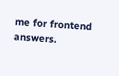me for frontend answers.